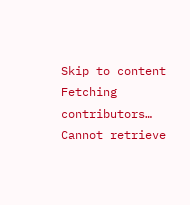Skip to content
Fetching contributors…
Cannot retrieve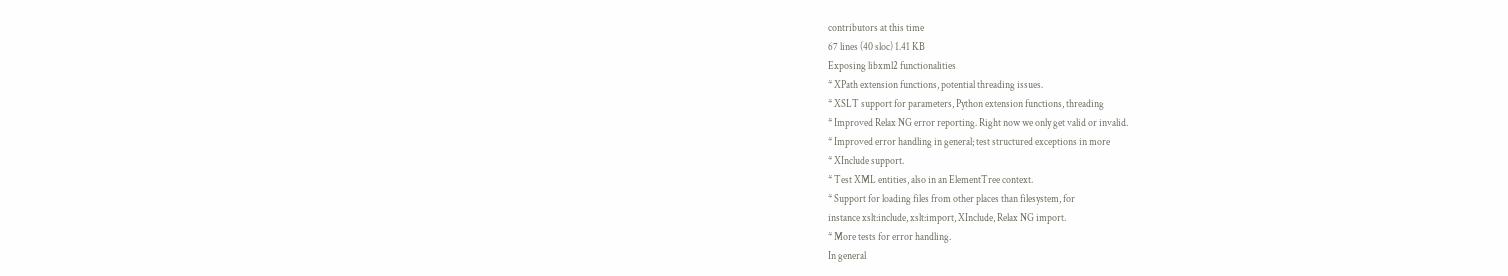contributors at this time
67 lines (40 sloc) 1.41 KB
Exposing libxml2 functionalities
* XPath extension functions, potential threading issues.
* XSLT support for parameters, Python extension functions, threading
* Improved Relax NG error reporting. Right now we only get valid or invalid.
* Improved error handling in general; test structured exceptions in more
* XInclude support.
* Test XML entities, also in an ElementTree context.
* Support for loading files from other places than filesystem, for
instance xslt:include, xslt:import, XInclude, Relax NG import.
* More tests for error handling.
In general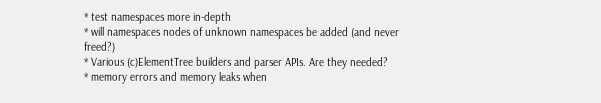* test namespaces more in-depth
* will namespaces nodes of unknown namespaces be added (and never freed?)
* Various (c)ElementTree builders and parser APIs. Are they needed?
* memory errors and memory leaks when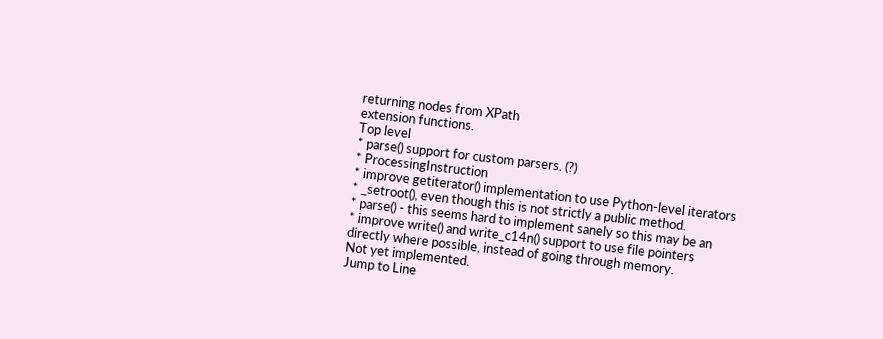returning nodes from XPath
extension functions.
Top level
* parse() support for custom parsers. (?)
* ProcessingInstruction
* improve getiterator() implementation to use Python-level iterators
* _setroot(), even though this is not strictly a public method.
* parse() - this seems hard to implement sanely so this may be an
* improve write() and write_c14n() support to use file pointers
directly where possible, instead of going through memory.
Not yet implemented.
Jump to Line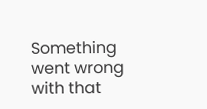Something went wrong with that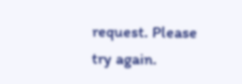request. Please try again.